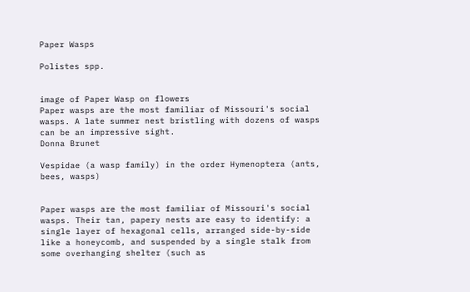Paper Wasps

Polistes spp.


image of Paper Wasp on flowers
Paper wasps are the most familiar of Missouri's social wasps. A late summer nest bristling with dozens of wasps can be an impressive sight.
Donna Brunet

Vespidae (a wasp family) in the order Hymenoptera (ants, bees, wasps)


Paper wasps are the most familiar of Missouri's social wasps. Their tan, papery nests are easy to identify: a single layer of hexagonal cells, arranged side-by-side like a honeycomb, and suspended by a single stalk from some overhanging shelter (such as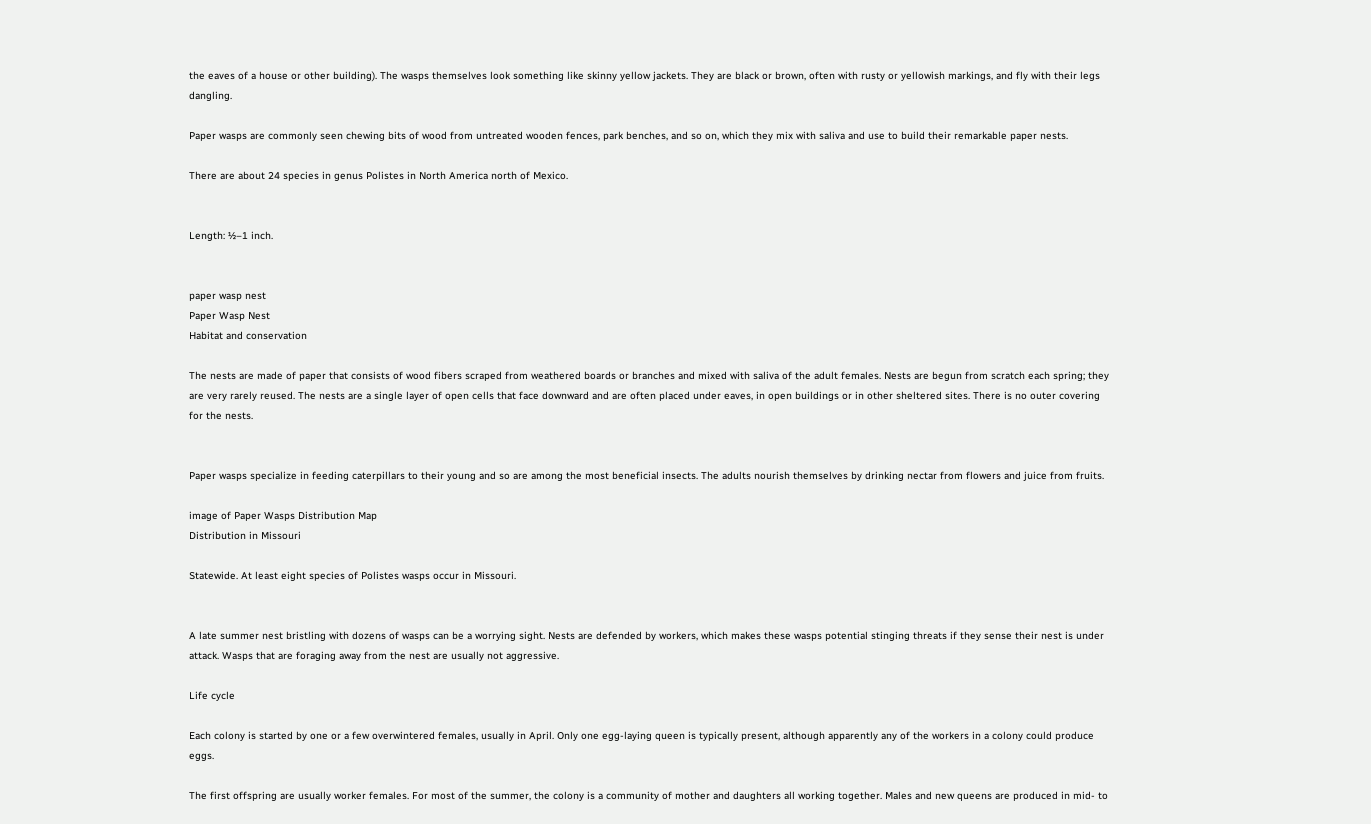the eaves of a house or other building). The wasps themselves look something like skinny yellow jackets. They are black or brown, often with rusty or yellowish markings, and fly with their legs dangling.

Paper wasps are commonly seen chewing bits of wood from untreated wooden fences, park benches, and so on, which they mix with saliva and use to build their remarkable paper nests.

There are about 24 species in genus Polistes in North America north of Mexico.


Length: ½–1 inch.


paper wasp nest
Paper Wasp Nest
Habitat and conservation

The nests are made of paper that consists of wood fibers scraped from weathered boards or branches and mixed with saliva of the adult females. Nests are begun from scratch each spring; they are very rarely reused. The nests are a single layer of open cells that face downward and are often placed under eaves, in open buildings or in other sheltered sites. There is no outer covering for the nests.


Paper wasps specialize in feeding caterpillars to their young and so are among the most beneficial insects. The adults nourish themselves by drinking nectar from flowers and juice from fruits.

image of Paper Wasps Distribution Map
Distribution in Missouri

Statewide. At least eight species of Polistes wasps occur in Missouri.


A late summer nest bristling with dozens of wasps can be a worrying sight. Nests are defended by workers, which makes these wasps potential stinging threats if they sense their nest is under attack. Wasps that are foraging away from the nest are usually not aggressive.

Life cycle

Each colony is started by one or a few overwintered females, usually in April. Only one egg-laying queen is typically present, although apparently any of the workers in a colony could produce eggs.

The first offspring are usually worker females. For most of the summer, the colony is a community of mother and daughters all working together. Males and new queens are produced in mid- to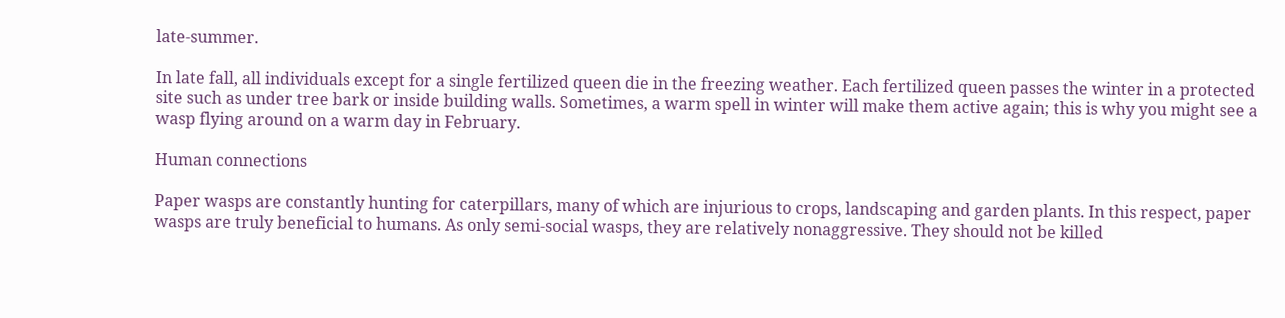late-summer.

In late fall, all individuals except for a single fertilized queen die in the freezing weather. Each fertilized queen passes the winter in a protected site such as under tree bark or inside building walls. Sometimes, a warm spell in winter will make them active again; this is why you might see a wasp flying around on a warm day in February.

Human connections

Paper wasps are constantly hunting for caterpillars, many of which are injurious to crops, landscaping and garden plants. In this respect, paper wasps are truly beneficial to humans. As only semi-social wasps, they are relatively nonaggressive. They should not be killed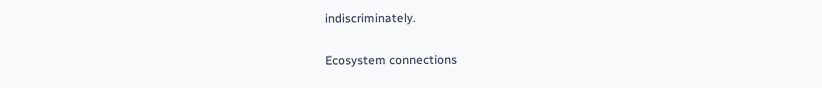indiscriminately.

Ecosystem connections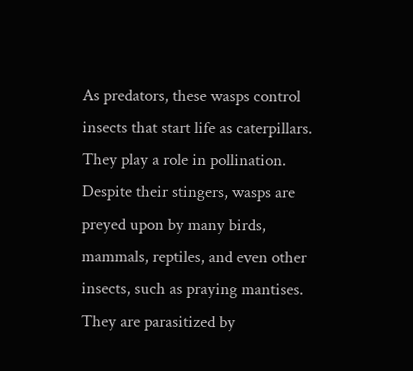As predators, these wasps control insects that start life as caterpillars. They play a role in pollination. Despite their stingers, wasps are preyed upon by many birds, mammals, reptiles, and even other insects, such as praying mantises. They are parasitized by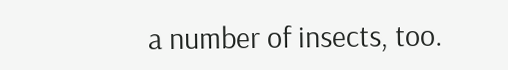a number of insects, too.